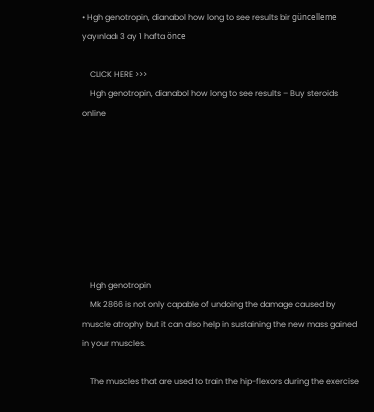• Hgh genotropin, dianabol how long to see results bir güncelleme yayınladı 3 ay 1 hafta önce

    CLICK HERE >>>
    Hgh genotropin, dianabol how long to see results – Buy steroids online








    Hgh genotropin
    Mk 2866 is not only capable of undoing the damage caused by muscle atrophy but it can also help in sustaining the new mass gained in your muscles.

    The muscles that are used to train the hip-flexors during the exercise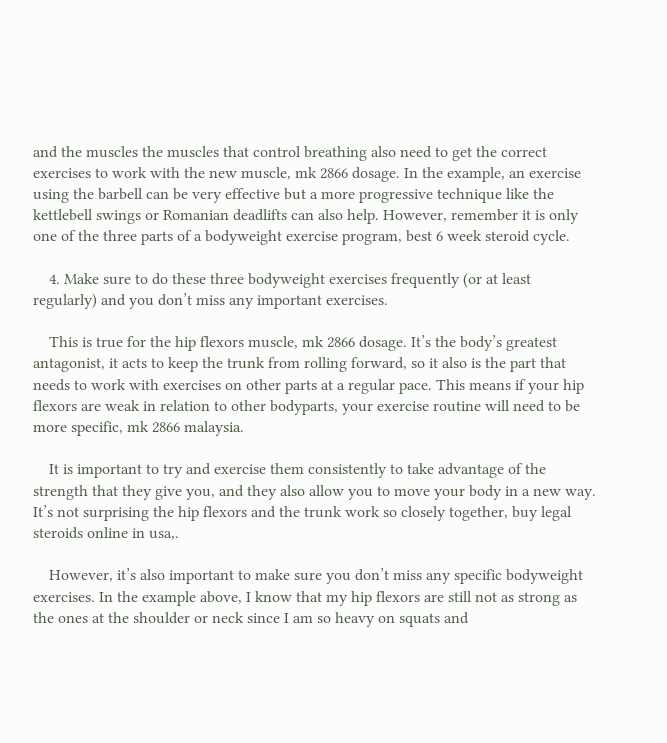and the muscles the muscles that control breathing also need to get the correct exercises to work with the new muscle, mk 2866 dosage. In the example, an exercise using the barbell can be very effective but a more progressive technique like the kettlebell swings or Romanian deadlifts can also help. However, remember it is only one of the three parts of a bodyweight exercise program, best 6 week steroid cycle.

    4. Make sure to do these three bodyweight exercises frequently (or at least regularly) and you don’t miss any important exercises.

    This is true for the hip flexors muscle, mk 2866 dosage. It’s the body’s greatest antagonist, it acts to keep the trunk from rolling forward, so it also is the part that needs to work with exercises on other parts at a regular pace. This means if your hip flexors are weak in relation to other bodyparts, your exercise routine will need to be more specific, mk 2866 malaysia.

    It is important to try and exercise them consistently to take advantage of the strength that they give you, and they also allow you to move your body in a new way. It’s not surprising the hip flexors and the trunk work so closely together, buy legal steroids online in usa,.

    However, it’s also important to make sure you don’t miss any specific bodyweight exercises. In the example above, I know that my hip flexors are still not as strong as the ones at the shoulder or neck since I am so heavy on squats and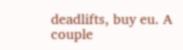deadlifts, buy eu. A couple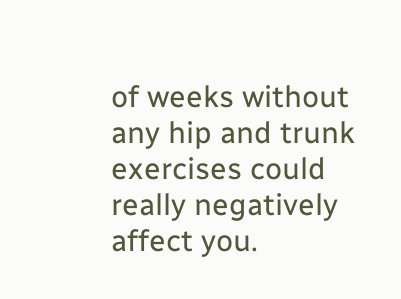of weeks without any hip and trunk exercises could really negatively affect you.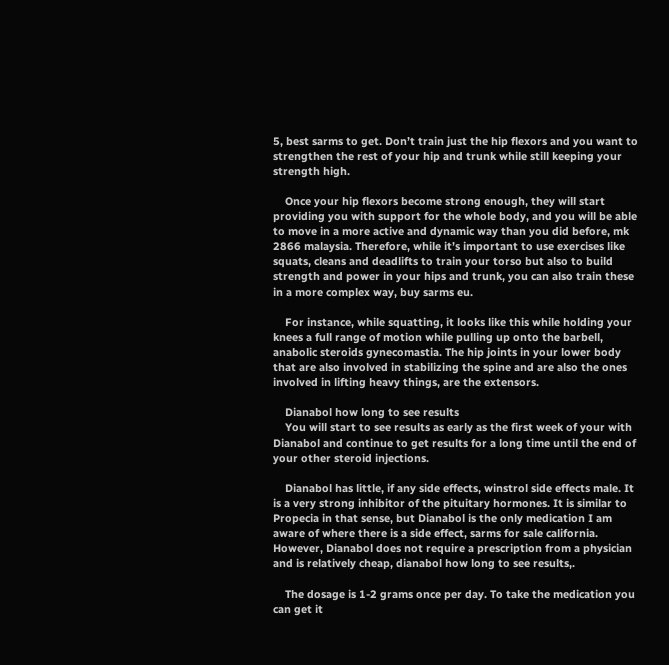5, best sarms to get. Don’t train just the hip flexors and you want to strengthen the rest of your hip and trunk while still keeping your strength high.

    Once your hip flexors become strong enough, they will start providing you with support for the whole body, and you will be able to move in a more active and dynamic way than you did before, mk 2866 malaysia. Therefore, while it’s important to use exercises like squats, cleans and deadlifts to train your torso but also to build strength and power in your hips and trunk, you can also train these in a more complex way, buy sarms eu.

    For instance, while squatting, it looks like this while holding your knees a full range of motion while pulling up onto the barbell, anabolic steroids gynecomastia. The hip joints in your lower body that are also involved in stabilizing the spine and are also the ones involved in lifting heavy things, are the extensors.

    Dianabol how long to see results
    You will start to see results as early as the first week of your with Dianabol and continue to get results for a long time until the end of your other steroid injections.

    Dianabol has little, if any side effects, winstrol side effects male. It is a very strong inhibitor of the pituitary hormones. It is similar to Propecia in that sense, but Dianabol is the only medication I am aware of where there is a side effect, sarms for sale california. However, Dianabol does not require a prescription from a physician and is relatively cheap, dianabol how long to see results,.

    The dosage is 1-2 grams once per day. To take the medication you can get it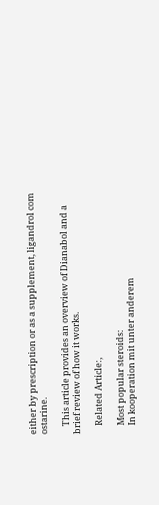either by prescription or as a supplement, ligandrol com ostarine.

    This article provides an overview of Dianabol and a brief review of how it works.

    Related Article:,

    Most popular steroids:
    In kooperation mit unter anderem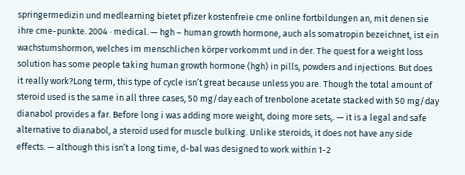springermedizin und medlearning bietet pfizer kostenfreie cme online fortbildungen an, mit denen sie ihre cme-punkte. 2004 · medical. — hgh – human growth hormone, auch als somatropin bezeichnet, ist ein wachstumshormon, welches im menschlichen körper vorkommt und in der. The quest for a weight loss solution has some people taking human growth hormone (hgh) in pills, powders and injections. But does it really work?Long term, this type of cycle isn’t great because unless you are. Though the total amount of steroid used is the same in all three cases, 50 mg/day each of trenbolone acetate stacked with 50 mg/day dianabol provides a far. Before long i was adding more weight, doing more sets,. — it is a legal and safe alternative to dianabol, a steroid used for muscle bulking. Unlike steroids, it does not have any side effects. — although this isn’t a long time, d-bal was designed to work within 1-2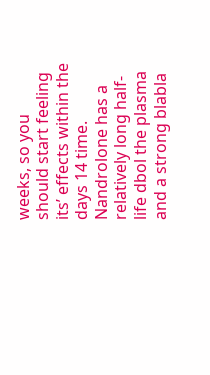weeks, so you should start feeling its’ effects within the days 14 time. Nandrolone has a relatively long half-life dbol the plasma and a strong blabla